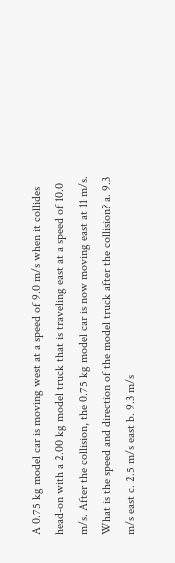A 0.75 kg model car is moving west at a speed of 9.0 m/s when it collides head-on with a 2.00 kg model truck that is traveling east at a speed of 10.0 m/s. After the collision, the 0.75 kg model car is now moving east at 11 m/s. What is the speed and direction of the model truck after the collision? a. 9.3 m/s east c. 2.5 m/s east b. 9.3 m/s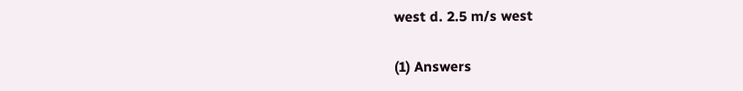west d. 2.5 m/s west

(1) Answers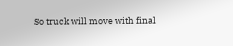So truck will move with final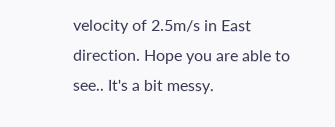velocity of 2.5m/s in East direction. Hope you are able to see.. It's a bit messy.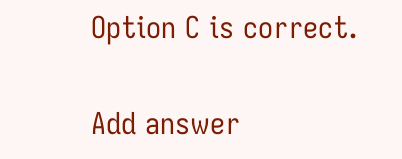Option C is correct.

Add answer